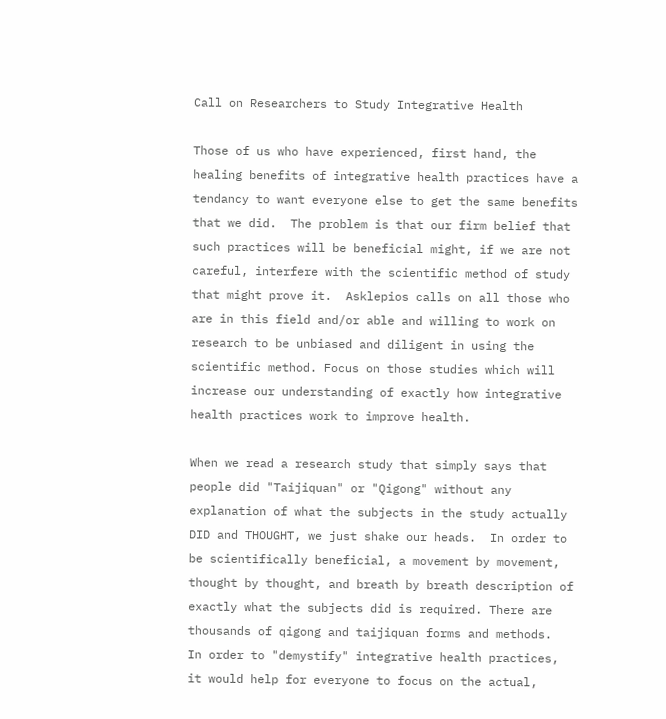Call on Researchers to Study Integrative Health

Those of us who have experienced, first hand, the healing benefits of integrative health practices have a tendancy to want everyone else to get the same benefits that we did.  The problem is that our firm belief that such practices will be beneficial might, if we are not careful, interfere with the scientific method of study that might prove it.  Asklepios calls on all those who are in this field and/or able and willing to work on research to be unbiased and diligent in using the scientific method. Focus on those studies which will increase our understanding of exactly how integrative health practices work to improve health.

When we read a research study that simply says that people did "Taijiquan" or "Qigong" without any explanation of what the subjects in the study actually DID and THOUGHT, we just shake our heads.  In order to be scientifically beneficial, a movement by movement, thought by thought, and breath by breath description of exactly what the subjects did is required. There are thousands of qigong and taijiquan forms and methods.   In order to "demystify" integrative health practices, it would help for everyone to focus on the actual,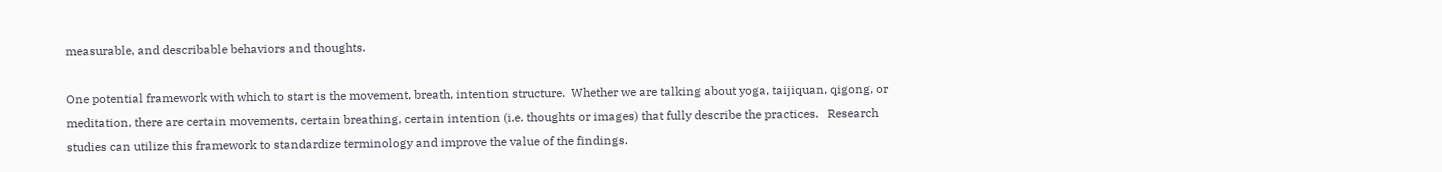measurable, and describable behaviors and thoughts.

One potential framework with which to start is the movement, breath, intention structure.  Whether we are talking about yoga, taijiquan, qigong, or meditation, there are certain movements, certain breathing, certain intention (i.e. thoughts or images) that fully describe the practices.   Research studies can utilize this framework to standardize terminology and improve the value of the findings.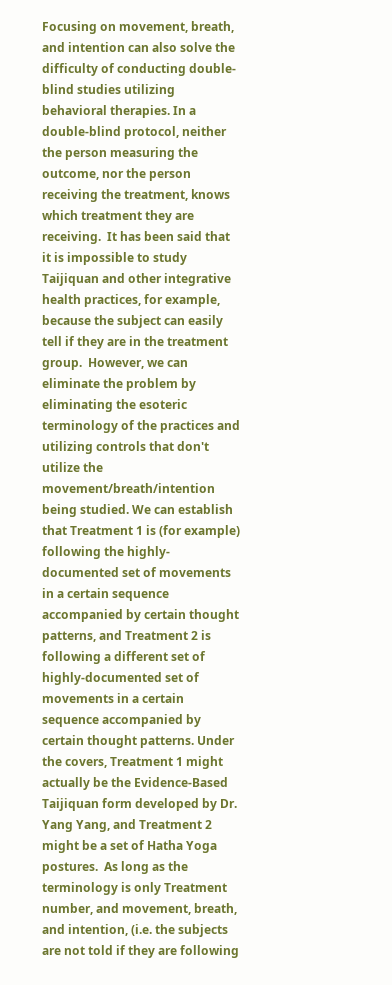Focusing on movement, breath, and intention can also solve the difficulty of conducting double-blind studies utilizing behavioral therapies. In a double-blind protocol, neither the person measuring the outcome, nor the person receiving the treatment, knows which treatment they are receiving.  It has been said that it is impossible to study Taijiquan and other integrative health practices, for example, because the subject can easily tell if they are in the treatment group.  However, we can eliminate the problem by eliminating the esoteric terminology of the practices and utilizing controls that don't utilize the movement/breath/intention being studied. We can establish that Treatment 1 is (for example) following the highly-documented set of movements in a certain sequence accompanied by certain thought patterns, and Treatment 2 is following a different set of highly-documented set of movements in a certain sequence accompanied by certain thought patterns. Under the covers, Treatment 1 might actually be the Evidence-Based Taijiquan form developed by Dr. Yang Yang, and Treatment 2 might be a set of Hatha Yoga postures.  As long as the terminology is only Treatment number, and movement, breath, and intention, (i.e. the subjects are not told if they are following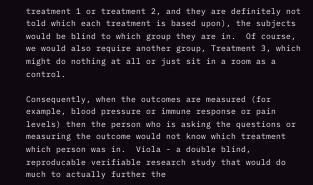treatment 1 or treatment 2, and they are definitely not told which each treatment is based upon), the subjects would be blind to which group they are in.  Of course, we would also require another group, Treatment 3, which might do nothing at all or just sit in a room as a control.

Consequently, when the outcomes are measured (for example, blood pressure or immune response or pain levels) then the person who is asking the questions or measuring the outcome would not know which treatment which person was in.  Viola - a double blind, reproducable verifiable research study that would do much to actually further the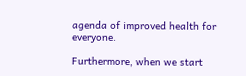agenda of improved health for everyone.

Furthermore, when we start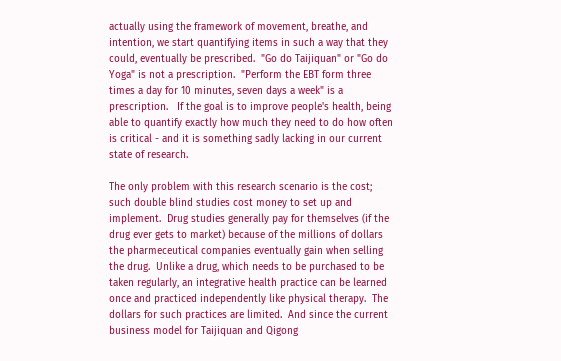actually using the framework of movement, breathe, and intention, we start quantifying items in such a way that they could, eventually be prescribed.  "Go do Taijiquan" or "Go do Yoga" is not a prescription.  "Perform the EBT form three times a day for 10 minutes, seven days a week" is a prescription.   If the goal is to improve people's health, being able to quantify exactly how much they need to do how often is critical - and it is something sadly lacking in our current state of research.

The only problem with this research scenario is the cost; such double blind studies cost money to set up and implement.  Drug studies generally pay for themselves (if the drug ever gets to market) because of the millions of dollars the pharmeceutical companies eventually gain when selling the drug.  Unlike a drug, which needs to be purchased to be taken regularly, an integrative health practice can be learned once and practiced independently like physical therapy.  The dollars for such practices are limited.  And since the current business model for Taijiquan and Qigong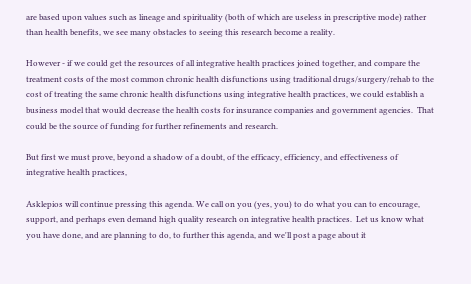are based upon values such as lineage and spirituality (both of which are useless in prescriptive mode) rather than health benefits, we see many obstacles to seeing this research become a reality.

However - if we could get the resources of all integrative health practices joined together, and compare the treatment costs of the most common chronic health disfunctions using traditional drugs/surgery/rehab to the cost of treating the same chronic health disfunctions using integrative health practices, we could establish a business model that would decrease the health costs for insurance companies and government agencies.  That could be the source of funding for further refinements and research.

But first we must prove, beyond a shadow of a doubt, of the efficacy, efficiency, and effectiveness of integrative health practices,

Asklepios will continue pressing this agenda. We call on you (yes, you) to do what you can to encourage, support, and perhaps even demand high quality research on integrative health practices.  Let us know what you have done, and are planning to do, to further this agenda, and we'll post a page about it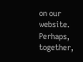on our website.  Perhaps, together,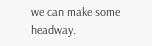we can make some headway.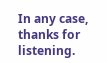In any case, thanks for listening.